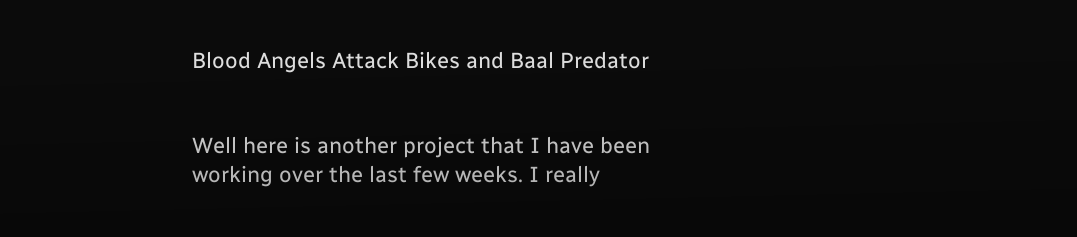Blood Angels Attack Bikes and Baal Predator


Well here is another project that I have been working over the last few weeks. I really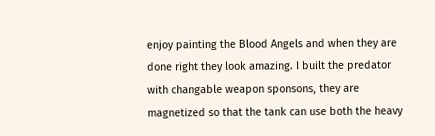enjoy painting the Blood Angels and when they are done right they look amazing. I built the predator with changable weapon sponsons, they are magnetized so that the tank can use both the heavy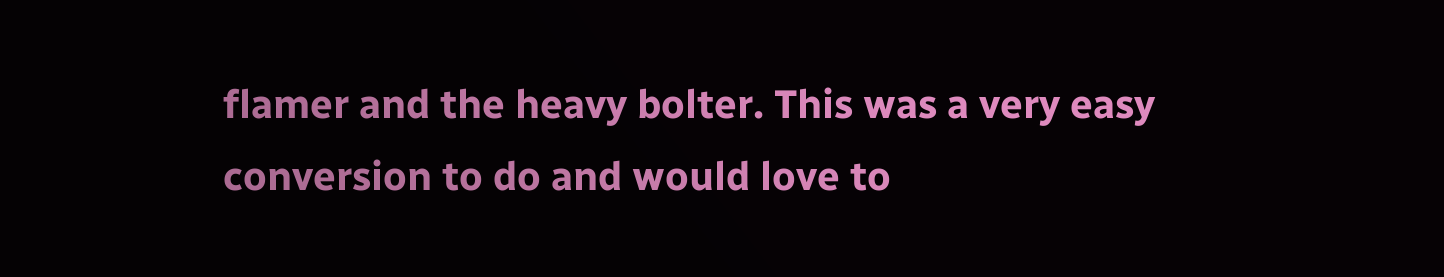flamer and the heavy bolter. This was a very easy conversion to do and would love to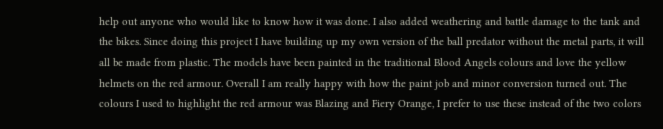help out anyone who would like to know how it was done. I also added weathering and battle damage to the tank and the bikes. Since doing this project I have building up my own version of the ball predator without the metal parts, it will all be made from plastic. The models have been painted in the traditional Blood Angels colours and love the yellow helmets on the red armour. Overall I am really happy with how the paint job and minor conversion turned out. The colours I used to highlight the red armour was Blazing and Fiery Orange, I prefer to use these instead of the two colors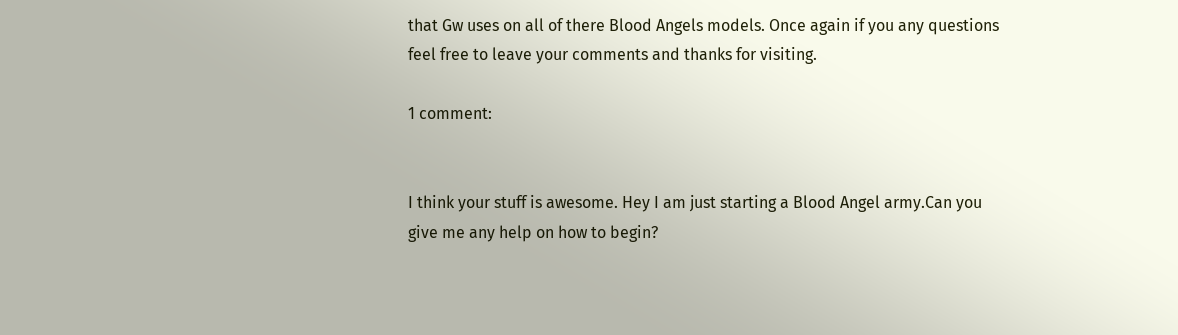that Gw uses on all of there Blood Angels models. Once again if you any questions feel free to leave your comments and thanks for visiting.

1 comment:


I think your stuff is awesome. Hey I am just starting a Blood Angel army.Can you give me any help on how to begin?